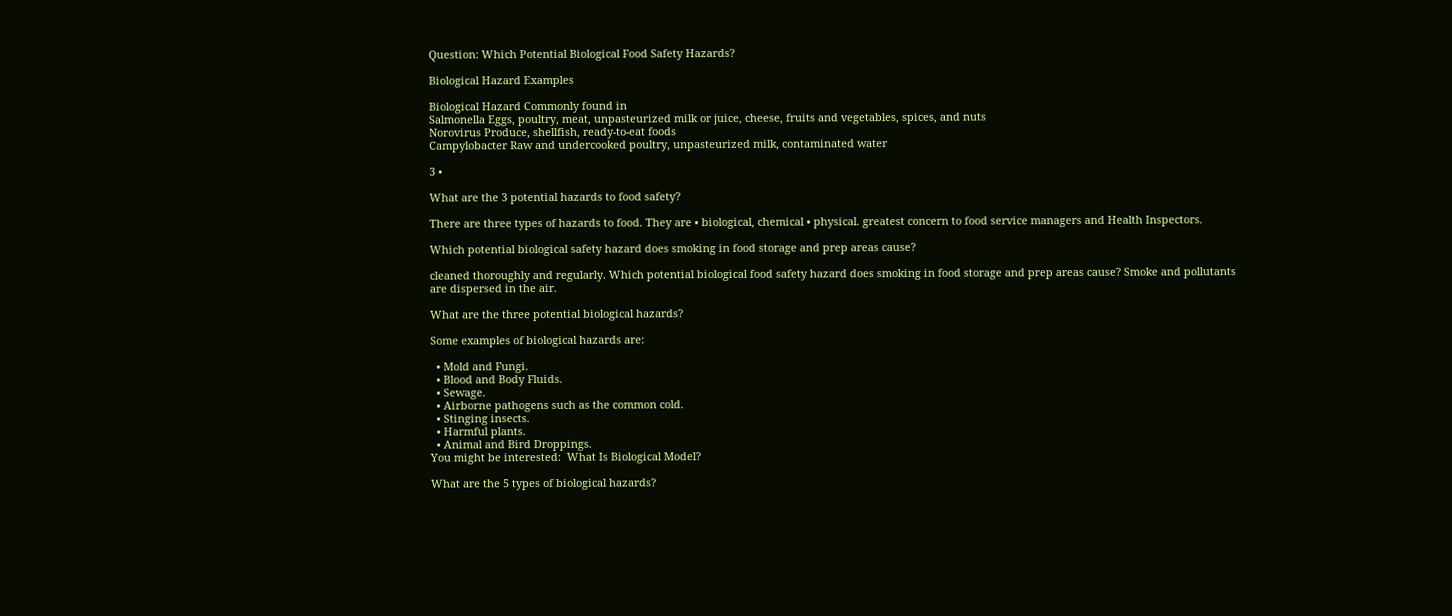Question: Which Potential Biological Food Safety Hazards?

Biological Hazard Examples

Biological Hazard Commonly found in
Salmonella Eggs, poultry, meat, unpasteurized milk or juice, cheese, fruits and vegetables, spices, and nuts
Norovirus Produce, shellfish, ready-to-eat foods
Campylobacter Raw and undercooked poultry, unpasteurized milk, contaminated water

3 •

What are the 3 potential hazards to food safety?

There are three types of hazards to food. They are • biological, chemical • physical. greatest concern to food service managers and Health Inspectors.

Which potential biological safety hazard does smoking in food storage and prep areas cause?

cleaned thoroughly and regularly. Which potential biological food safety hazard does smoking in food storage and prep areas cause? Smoke and pollutants are dispersed in the air.

What are the three potential biological hazards?

Some examples of biological hazards are:

  • Mold and Fungi.
  • Blood and Body Fluids.
  • Sewage.
  • Airborne pathogens such as the common cold.
  • Stinging insects.
  • Harmful plants.
  • Animal and Bird Droppings.
You might be interested:  What Is Biological Model?

What are the 5 types of biological hazards?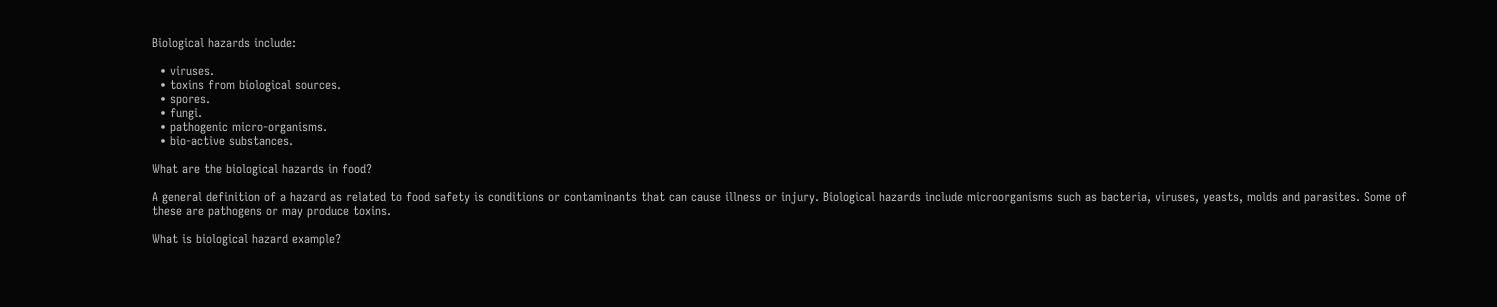Biological hazards include:

  • viruses.
  • toxins from biological sources.
  • spores.
  • fungi.
  • pathogenic micro-organisms.
  • bio-active substances.

What are the biological hazards in food?

A general definition of a hazard as related to food safety is conditions or contaminants that can cause illness or injury. Biological hazards include microorganisms such as bacteria, viruses, yeasts, molds and parasites. Some of these are pathogens or may produce toxins.

What is biological hazard example?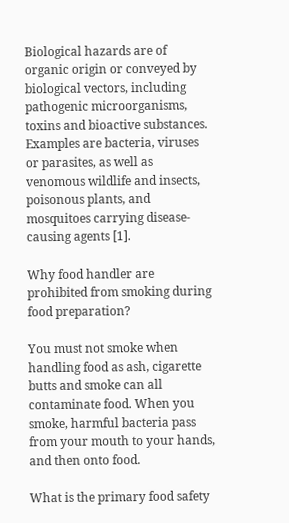Biological hazards are of organic origin or conveyed by biological vectors, including pathogenic microorganisms, toxins and bioactive substances. Examples are bacteria, viruses or parasites, as well as venomous wildlife and insects, poisonous plants, and mosquitoes carrying disease-causing agents [1].

Why food handler are prohibited from smoking during food preparation?

You must not smoke when handling food as ash, cigarette butts and smoke can all contaminate food. When you smoke, harmful bacteria pass from your mouth to your hands, and then onto food.

What is the primary food safety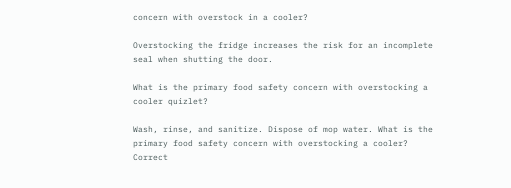concern with overstock in a cooler?

Overstocking the fridge increases the risk for an incomplete seal when shutting the door.

What is the primary food safety concern with overstocking a cooler quizlet?

Wash, rinse, and sanitize. Dispose of mop water. What is the primary food safety concern with overstocking a cooler? Correct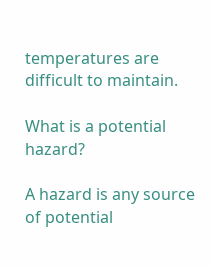temperatures are difficult to maintain.

What is a potential hazard?

A hazard is any source of potential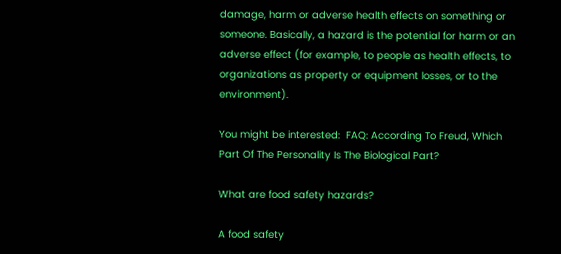damage, harm or adverse health effects on something or someone. Basically, a hazard is the potential for harm or an adverse effect (for example, to people as health effects, to organizations as property or equipment losses, or to the environment).

You might be interested:  FAQ: According To Freud, Which Part Of The Personality Is The Biological Part?

What are food safety hazards?

A food safety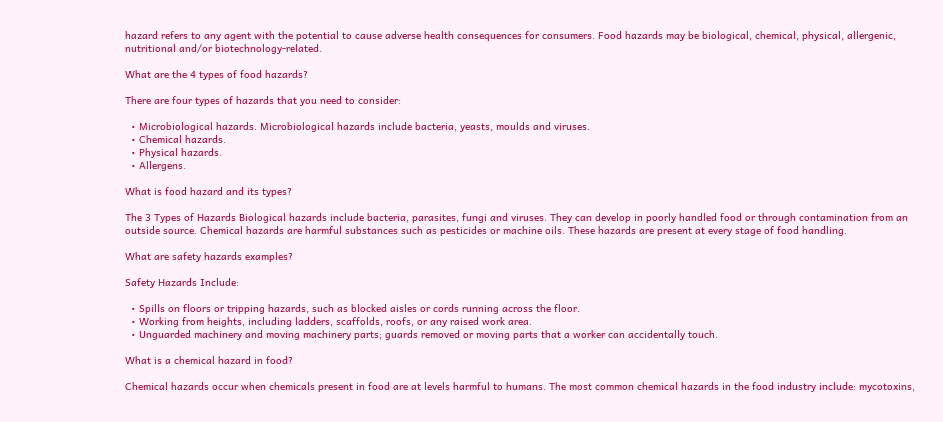hazard refers to any agent with the potential to cause adverse health consequences for consumers. Food hazards may be biological, chemical, physical, allergenic, nutritional and/or biotechnology-related.

What are the 4 types of food hazards?

There are four types of hazards that you need to consider:

  • Microbiological hazards. Microbiological hazards include bacteria, yeasts, moulds and viruses.
  • Chemical hazards.
  • Physical hazards.
  • Allergens.

What is food hazard and its types?

The 3 Types of Hazards Biological hazards include bacteria, parasites, fungi and viruses. They can develop in poorly handled food or through contamination from an outside source. Chemical hazards are harmful substances such as pesticides or machine oils. These hazards are present at every stage of food handling.

What are safety hazards examples?

Safety Hazards Include:

  • Spills on floors or tripping hazards, such as blocked aisles or cords running across the floor.
  • Working from heights, including ladders, scaffolds, roofs, or any raised work area.
  • Unguarded machinery and moving machinery parts; guards removed or moving parts that a worker can accidentally touch.

What is a chemical hazard in food?

Chemical hazards occur when chemicals present in food are at levels harmful to humans. The most common chemical hazards in the food industry include: mycotoxins,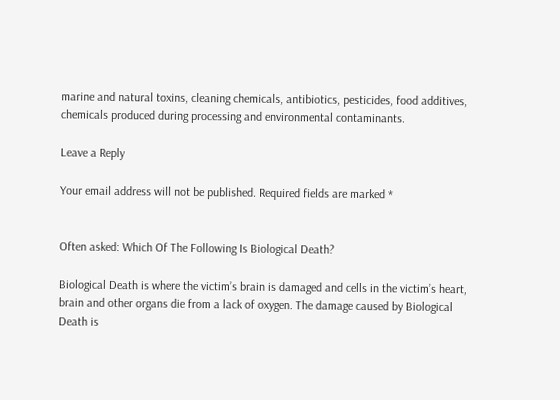marine and natural toxins, cleaning chemicals, antibiotics, pesticides, food additives, chemicals produced during processing and environmental contaminants.

Leave a Reply

Your email address will not be published. Required fields are marked *


Often asked: Which Of The Following Is Biological Death?

Biological Death is where the victim’s brain is damaged and cells in the victim’s heart, brain and other organs die from a lack of oxygen. The damage caused by Biological Death is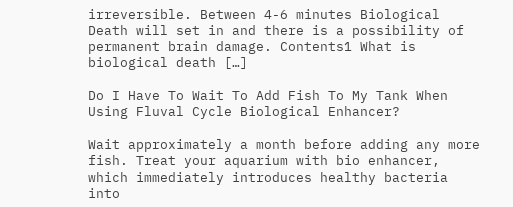irreversible. Between 4-6 minutes Biological Death will set in and there is a possibility of permanent brain damage. Contents1 What is biological death […]

Do I Have To Wait To Add Fish To My Tank When Using Fluval Cycle Biological Enhancer?

Wait approximately a month before adding any more fish. Treat your aquarium with bio enhancer, which immediately introduces healthy bacteria into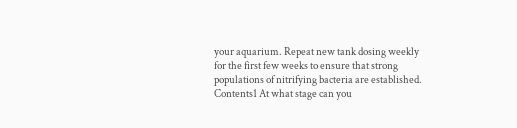your aquarium. Repeat new tank dosing weekly for the first few weeks to ensure that strong populations of nitrifying bacteria are established. Contents1 At what stage can you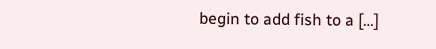begin to add fish to a […]